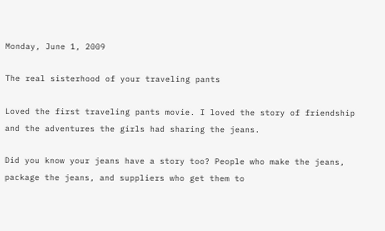Monday, June 1, 2009

The real sisterhood of your traveling pants

Loved the first traveling pants movie. I loved the story of friendship and the adventures the girls had sharing the jeans.

Did you know your jeans have a story too? People who make the jeans, package the jeans, and suppliers who get them to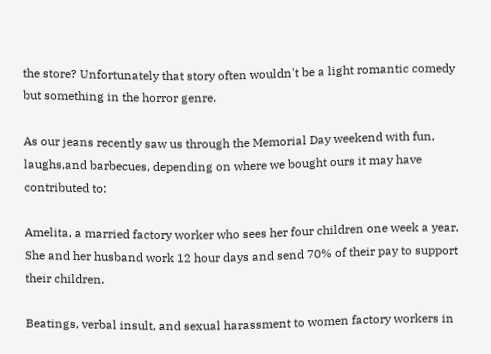the store? Unfortunately that story often wouldn't be a light romantic comedy but something in the horror genre.

As our jeans recently saw us through the Memorial Day weekend with fun, laughs,and barbecues, depending on where we bought ours it may have contributed to:

Amelita, a married factory worker who sees her four children one week a year. She and her husband work 12 hour days and send 70% of their pay to support their children.

Beatings, verbal insult, and sexual harassment to women factory workers in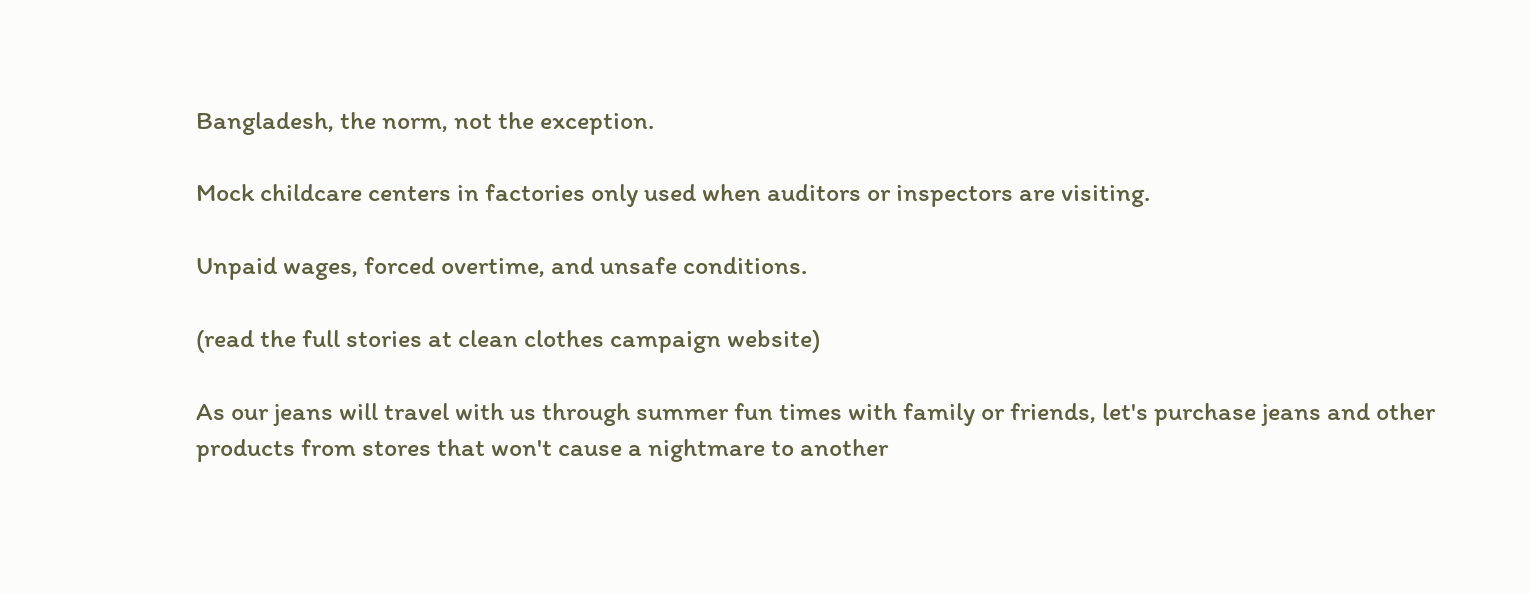Bangladesh, the norm, not the exception.

Mock childcare centers in factories only used when auditors or inspectors are visiting.

Unpaid wages, forced overtime, and unsafe conditions.

(read the full stories at clean clothes campaign website)

As our jeans will travel with us through summer fun times with family or friends, let's purchase jeans and other products from stores that won't cause a nightmare to another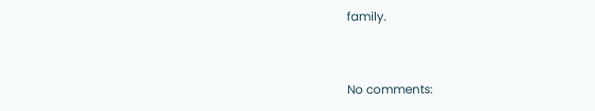family.


No comments: